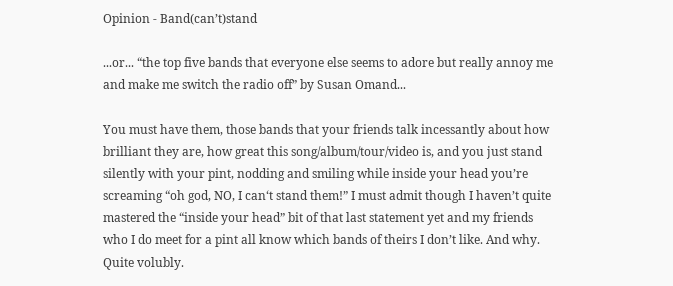Opinion - Band(can’t)stand

...or... “the top five bands that everyone else seems to adore but really annoy me and make me switch the radio off” by Susan Omand...

You must have them, those bands that your friends talk incessantly about how brilliant they are, how great this song/album/tour/video is, and you just stand silently with your pint, nodding and smiling while inside your head you’re screaming “oh god, NO, I can‘t stand them!” I must admit though I haven’t quite mastered the “inside your head” bit of that last statement yet and my friends who I do meet for a pint all know which bands of theirs I don’t like. And why. Quite volubly.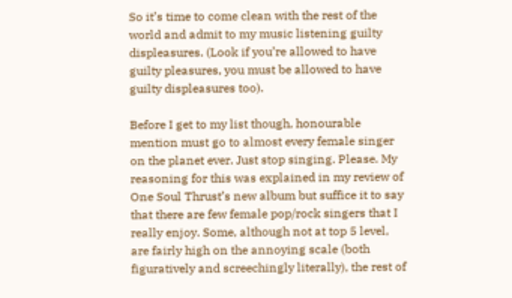So it’s time to come clean with the rest of the world and admit to my music listening guilty displeasures. (Look if you’re allowed to have guilty pleasures, you must be allowed to have guilty displeasures too).

Before I get to my list though, honourable mention must go to almost every female singer on the planet ever. Just stop singing. Please. My reasoning for this was explained in my review of One Soul Thrust’s new album but suffice it to say that there are few female pop/rock singers that I really enjoy. Some, although not at top 5 level, are fairly high on the annoying scale (both figuratively and screechingly literally), the rest of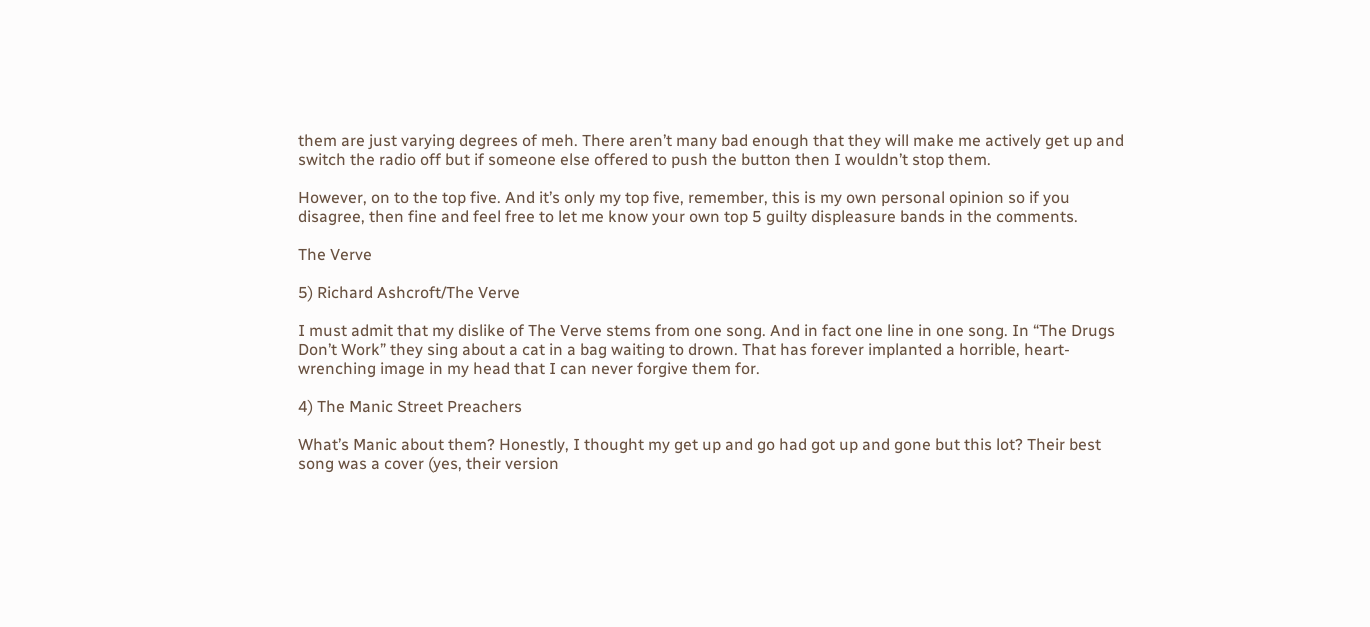them are just varying degrees of meh. There aren’t many bad enough that they will make me actively get up and switch the radio off but if someone else offered to push the button then I wouldn’t stop them.

However, on to the top five. And it’s only my top five, remember, this is my own personal opinion so if you disagree, then fine and feel free to let me know your own top 5 guilty displeasure bands in the comments.

The Verve

5) Richard Ashcroft/The Verve

I must admit that my dislike of The Verve stems from one song. And in fact one line in one song. In “The Drugs Don’t Work” they sing about a cat in a bag waiting to drown. That has forever implanted a horrible, heart-wrenching image in my head that I can never forgive them for.

4) The Manic Street Preachers

What’s Manic about them? Honestly, I thought my get up and go had got up and gone but this lot? Their best song was a cover (yes, their version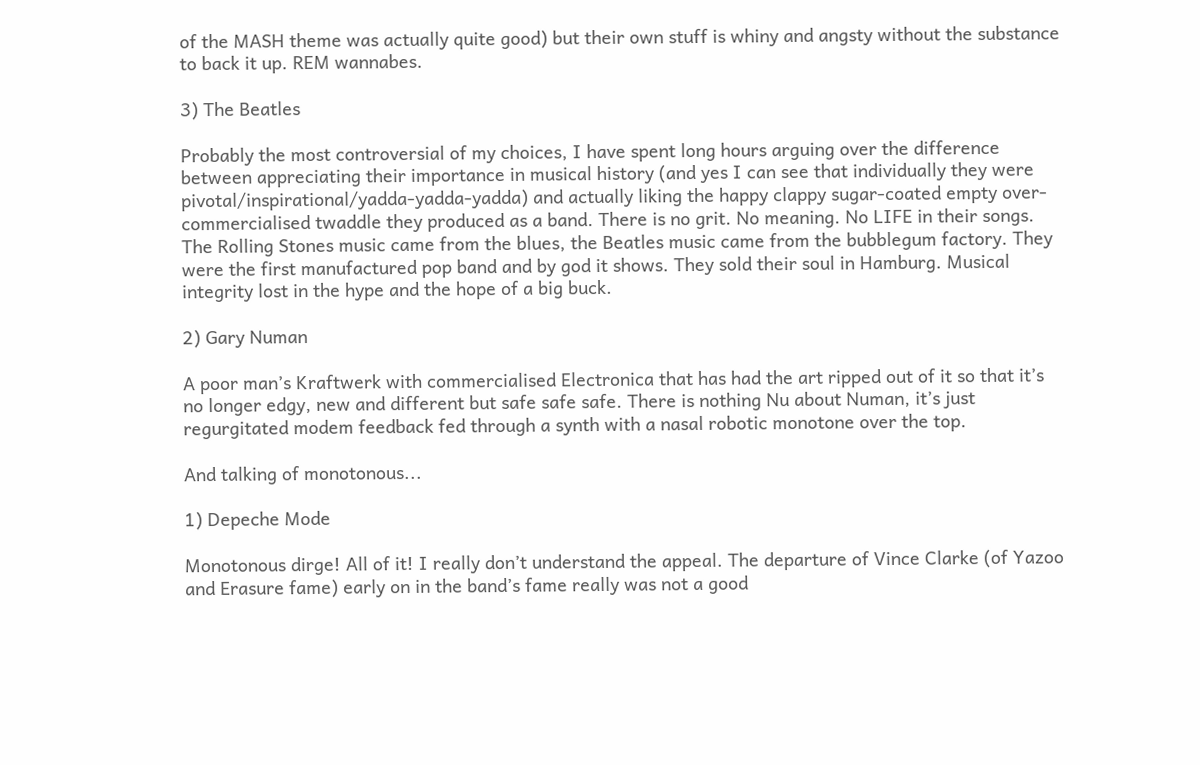of the MASH theme was actually quite good) but their own stuff is whiny and angsty without the substance to back it up. REM wannabes.

3) The Beatles

Probably the most controversial of my choices, I have spent long hours arguing over the difference between appreciating their importance in musical history (and yes I can see that individually they were pivotal/inspirational/yadda-yadda-yadda) and actually liking the happy clappy sugar-coated empty over-commercialised twaddle they produced as a band. There is no grit. No meaning. No LIFE in their songs. The Rolling Stones music came from the blues, the Beatles music came from the bubblegum factory. They were the first manufactured pop band and by god it shows. They sold their soul in Hamburg. Musical integrity lost in the hype and the hope of a big buck.

2) Gary Numan

A poor man’s Kraftwerk with commercialised Electronica that has had the art ripped out of it so that it’s no longer edgy, new and different but safe safe safe. There is nothing Nu about Numan, it’s just regurgitated modem feedback fed through a synth with a nasal robotic monotone over the top.

And talking of monotonous...

1) Depeche Mode

Monotonous dirge! All of it! I really don’t understand the appeal. The departure of Vince Clarke (of Yazoo and Erasure fame) early on in the band’s fame really was not a good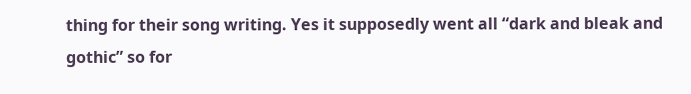thing for their song writing. Yes it supposedly went all “dark and bleak and gothic” so for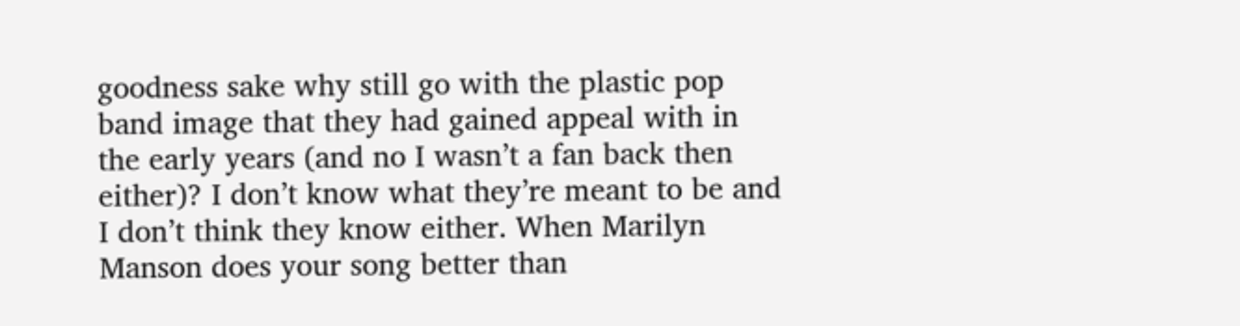goodness sake why still go with the plastic pop band image that they had gained appeal with in the early years (and no I wasn’t a fan back then either)? I don’t know what they’re meant to be and I don’t think they know either. When Marilyn Manson does your song better than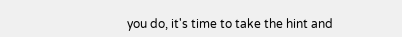you do, it's time to take the hint and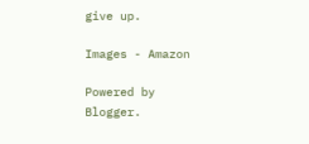give up.

Images - Amazon

Powered by Blogger.